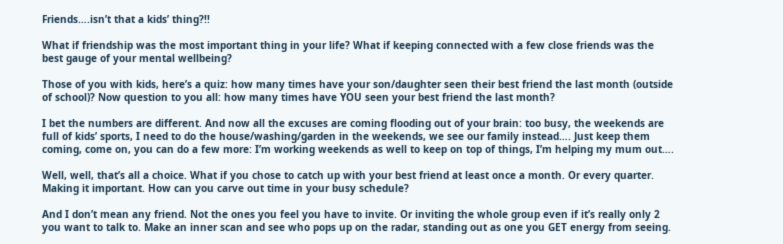Friends….isn’t that a kids’ thing?!!

What if friendship was the most important thing in your life? What if keeping connected with a few close friends was the best gauge of your mental wellbeing?

Those of you with kids, here’s a quiz: how many times have your son/daughter seen their best friend the last month (outside of school)? Now question to you all: how many times have YOU seen your best friend the last month?

I bet the numbers are different. And now all the excuses are coming flooding out of your brain: too busy, the weekends are full of kids’ sports, I need to do the house/washing/garden in the weekends, we see our family instead…. Just keep them coming, come on, you can do a few more: I’m working weekends as well to keep on top of things, I’m helping my mum out….

Well, well, that’s all a choice. What if you chose to catch up with your best friend at least once a month. Or every quarter. Making it important. How can you carve out time in your busy schedule?

And I don’t mean any friend. Not the ones you feel you have to invite. Or inviting the whole group even if it’s really only 2 you want to talk to. Make an inner scan and see who pops up on the radar, standing out as one you GET energy from seeing.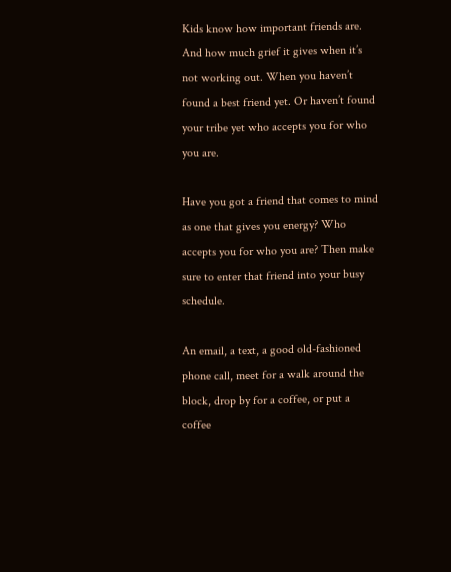Kids know how important friends are. And how much grief it gives when it’s not working out. When you haven’t found a best friend yet. Or haven’t found your tribe yet who accepts you for who you are.

Have you got a friend that comes to mind as one that gives you energy? Who accepts you for who you are? Then make sure to enter that friend into your busy schedule.

An email, a text, a good old-fashioned phone call, meet for a walk around the block, drop by for a coffee, or put a coffee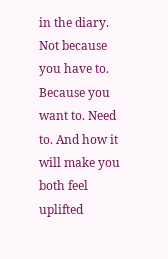in the diary. Not because you have to. Because you want to. Need to. And how it will make you both feel uplifted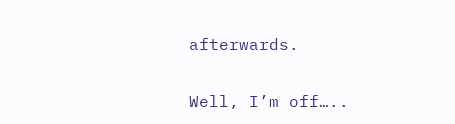afterwards.

Well, I’m off…..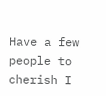Have a few people to cherish I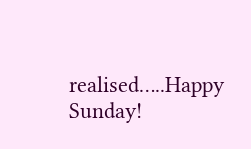realised…..Happy Sunday!